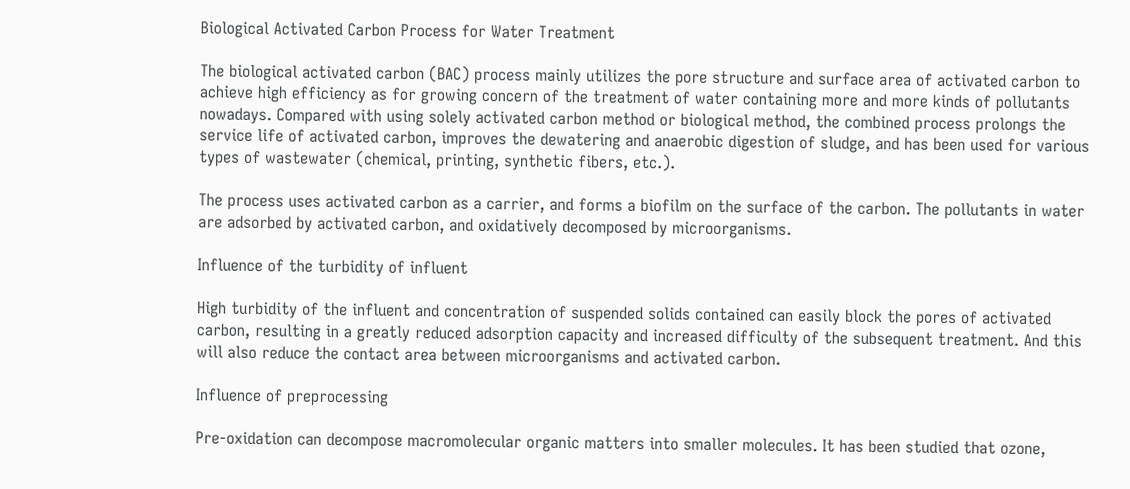Biological Activated Carbon Process for Water Treatment

The biological activated carbon (BAC) process mainly utilizes the pore structure and surface area of activated carbon to achieve high efficiency as for growing concern of the treatment of water containing more and more kinds of pollutants nowadays. Compared with using solely activated carbon method or biological method, the combined process prolongs the service life of activated carbon, improves the dewatering and anaerobic digestion of sludge, and has been used for various types of wastewater (chemical, printing, synthetic fibers, etc.).

The process uses activated carbon as a carrier, and forms a biofilm on the surface of the carbon. The pollutants in water are adsorbed by activated carbon, and oxidatively decomposed by microorganisms.

Influence of the turbidity of influent

High turbidity of the influent and concentration of suspended solids contained can easily block the pores of activated carbon, resulting in a greatly reduced adsorption capacity and increased difficulty of the subsequent treatment. And this will also reduce the contact area between microorganisms and activated carbon.

Influence of preprocessing

Pre-oxidation can decompose macromolecular organic matters into smaller molecules. It has been studied that ozone,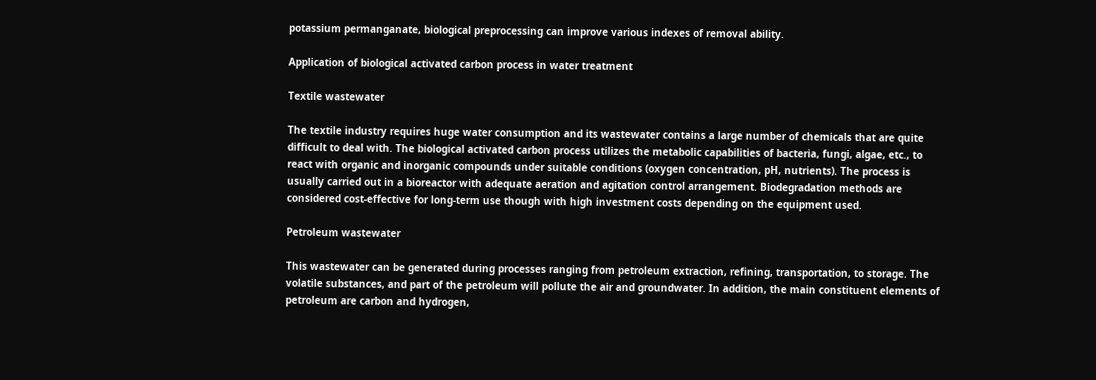potassium permanganate, biological preprocessing can improve various indexes of removal ability.

Application of biological activated carbon process in water treatment

Textile wastewater

The textile industry requires huge water consumption and its wastewater contains a large number of chemicals that are quite difficult to deal with. The biological activated carbon process utilizes the metabolic capabilities of bacteria, fungi, algae, etc., to react with organic and inorganic compounds under suitable conditions (oxygen concentration, pH, nutrients). The process is usually carried out in a bioreactor with adequate aeration and agitation control arrangement. Biodegradation methods are considered cost-effective for long-term use though with high investment costs depending on the equipment used.

Petroleum wastewater

This wastewater can be generated during processes ranging from petroleum extraction, refining, transportation, to storage. The volatile substances, and part of the petroleum will pollute the air and groundwater. In addition, the main constituent elements of petroleum are carbon and hydrogen,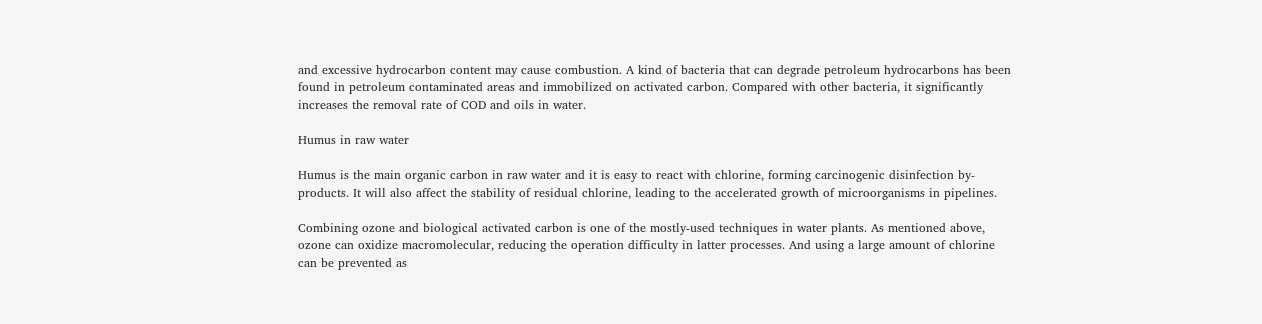and excessive hydrocarbon content may cause combustion. A kind of bacteria that can degrade petroleum hydrocarbons has been found in petroleum contaminated areas and immobilized on activated carbon. Compared with other bacteria, it significantly increases the removal rate of COD and oils in water.

Humus in raw water

Humus is the main organic carbon in raw water and it is easy to react with chlorine, forming carcinogenic disinfection by-products. It will also affect the stability of residual chlorine, leading to the accelerated growth of microorganisms in pipelines.

Combining ozone and biological activated carbon is one of the mostly-used techniques in water plants. As mentioned above, ozone can oxidize macromolecular, reducing the operation difficulty in latter processes. And using a large amount of chlorine can be prevented as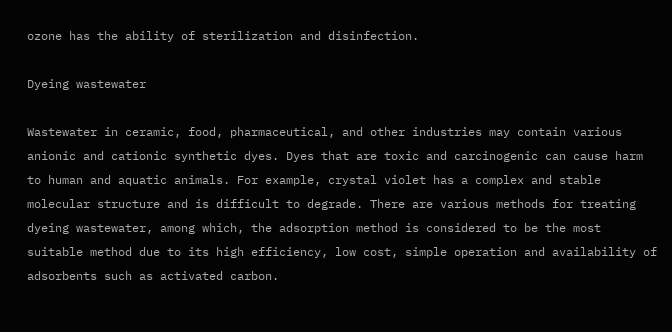ozone has the ability of sterilization and disinfection.

Dyeing wastewater

Wastewater in ceramic, food, pharmaceutical, and other industries may contain various anionic and cationic synthetic dyes. Dyes that are toxic and carcinogenic can cause harm to human and aquatic animals. For example, crystal violet has a complex and stable molecular structure and is difficult to degrade. There are various methods for treating dyeing wastewater, among which, the adsorption method is considered to be the most suitable method due to its high efficiency, low cost, simple operation and availability of adsorbents such as activated carbon.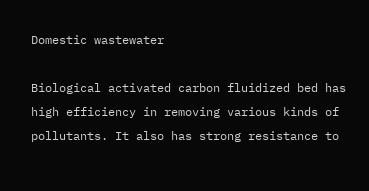Domestic wastewater

Biological activated carbon fluidized bed has high efficiency in removing various kinds of pollutants. It also has strong resistance to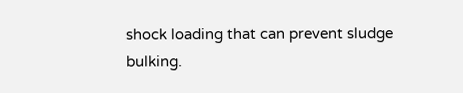shock loading that can prevent sludge bulking.